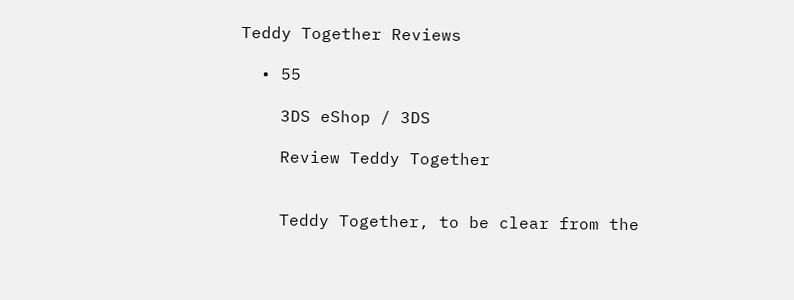Teddy Together Reviews

  • 55

    3DS eShop / 3DS

    Review Teddy Together


    Teddy Together, to be clear from the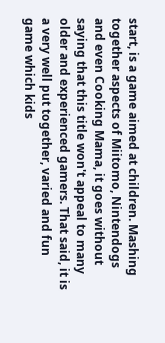start, is a game aimed at children. Mashing together aspects of Miitomo, Nintendogs and even Cooking Mama, it goes without saying that this title won't appeal to many older and experienced gamers. That said, it is a very well put together, varied and fun game which kids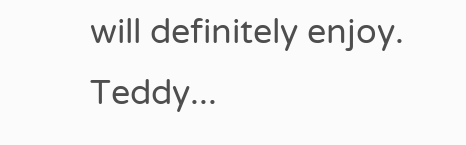will definitely enjoy. Teddy...